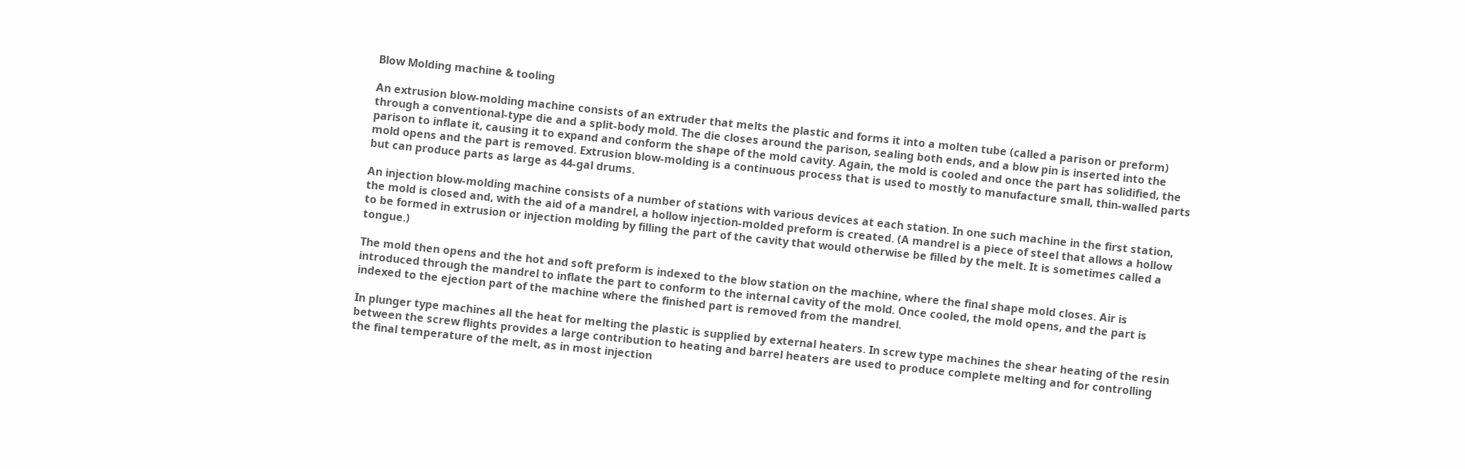Blow Molding machine & tooling

An extrusion blow-molding machine consists of an extruder that melts the plastic and forms it into a molten tube (called a parison or preform) through a conventional-type die and a split-body mold. The die closes around the parison, sealing both ends, and a blow pin is inserted into the parison to inflate it, causing it to expand and conform the shape of the mold cavity. Again, the mold is cooled and once the part has solidified, the mold opens and the part is removed. Extrusion blow-molding is a continuous process that is used to mostly to manufacture small, thin-walled parts but can produce parts as large as 44-gal drums.

An injection blow-molding machine consists of a number of stations with various devices at each station. In one such machine in the first station, the mold is closed and, with the aid of a mandrel, a hollow injection-molded preform is created. (A mandrel is a piece of steel that allows a hollow to be formed in extrusion or injection molding by filling the part of the cavity that would otherwise be filled by the melt. It is sometimes called a tongue.)

The mold then opens and the hot and soft preform is indexed to the blow station on the machine, where the final shape mold closes. Air is introduced through the mandrel to inflate the part to conform to the internal cavity of the mold. Once cooled, the mold opens, and the part is indexed to the ejection part of the machine where the finished part is removed from the mandrel.

In plunger type machines all the heat for melting the plastic is supplied by external heaters. In screw type machines the shear heating of the resin between the screw flights provides a large contribution to heating and barrel heaters are used to produce complete melting and for controlling the final temperature of the melt, as in most injection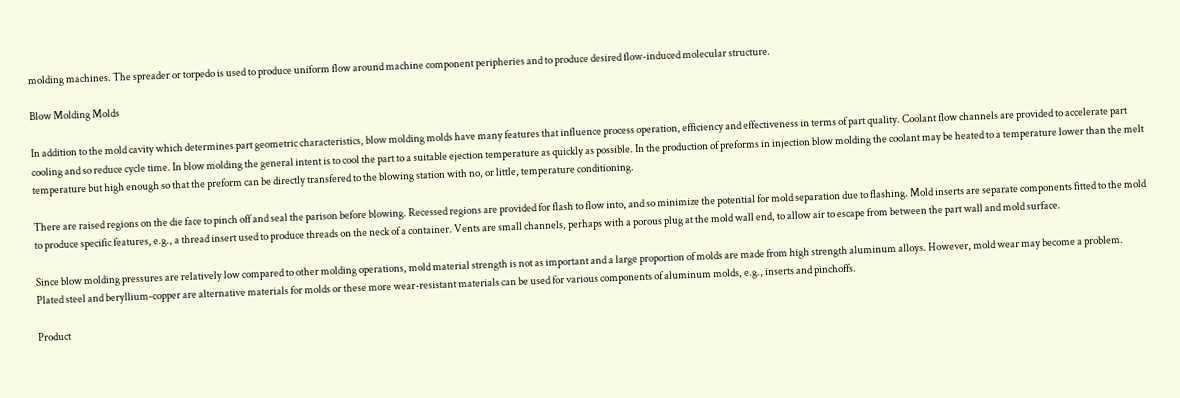molding machines. The spreader or torpedo is used to produce uniform flow around machine component peripheries and to produce desired flow-induced molecular structure.

Blow Molding Molds

In addition to the mold cavity which determines part geometric characteristics, blow molding molds have many features that influence process operation, efficiency and effectiveness in terms of part quality. Coolant flow channels are provided to accelerate part cooling and so reduce cycle time. In blow molding the general intent is to cool the part to a suitable ejection temperature as quickly as possible. In the production of preforms in injection blow molding the coolant may be heated to a temperature lower than the melt temperature but high enough so that the preform can be directly transfered to the blowing station with no, or little, temperature conditioning.

There are raised regions on the die face to pinch off and seal the parison before blowing. Recessed regions are provided for flash to flow into, and so minimize the potential for mold separation due to flashing. Mold inserts are separate components fitted to the mold to produce specific features, e.g., a thread insert used to produce threads on the neck of a container. Vents are small channels, perhaps with a porous plug at the mold wall end, to allow air to escape from between the part wall and mold surface.

Since blow molding pressures are relatively low compared to other molding operations, mold material strength is not as important and a large proportion of molds are made from high strength aluminum alloys. However, mold wear may become a problem. Plated steel and beryllium-copper are alternative materials for molds or these more wear-resistant materials can be used for various components of aluminum molds, e.g., inserts and pinchoffs.

Product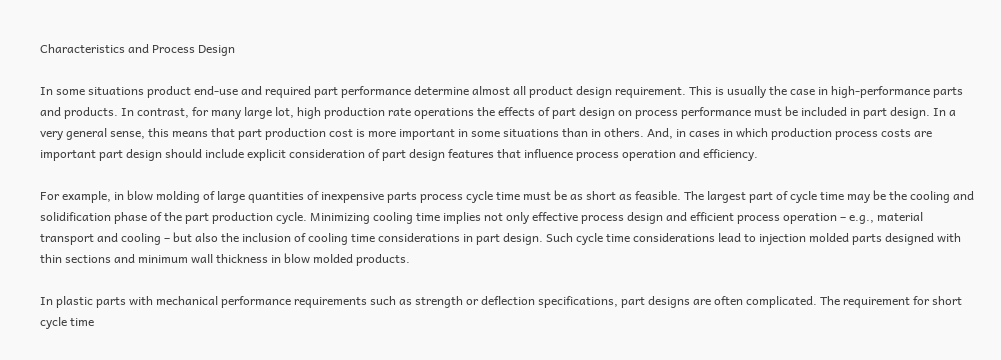Characteristics and Process Design

In some situations product end-use and required part performance determine almost all product design requirement. This is usually the case in high-performance parts and products. In contrast, for many large lot, high production rate operations the effects of part design on process performance must be included in part design. In a very general sense, this means that part production cost is more important in some situations than in others. And, in cases in which production process costs are important part design should include explicit consideration of part design features that influence process operation and efficiency.

For example, in blow molding of large quantities of inexpensive parts process cycle time must be as short as feasible. The largest part of cycle time may be the cooling and solidification phase of the part production cycle. Minimizing cooling time implies not only effective process design and efficient process operation – e.g., material transport and cooling – but also the inclusion of cooling time considerations in part design. Such cycle time considerations lead to injection molded parts designed with thin sections and minimum wall thickness in blow molded products.

In plastic parts with mechanical performance requirements such as strength or deflection specifications, part designs are often complicated. The requirement for short cycle time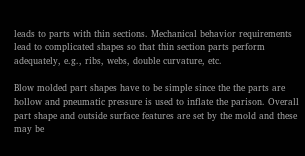leads to parts with thin sections. Mechanical behavior requirements lead to complicated shapes so that thin section parts perform adequately, e.g., ribs, webs, double curvature, etc.

Blow molded part shapes have to be simple since the the parts are hollow and pneumatic pressure is used to inflate the parison. Overall part shape and outside surface features are set by the mold and these may be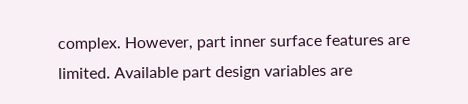complex. However, part inner surface features are limited. Available part design variables are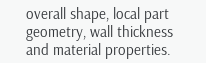overall shape, local part geometry, wall thickness and material properties.